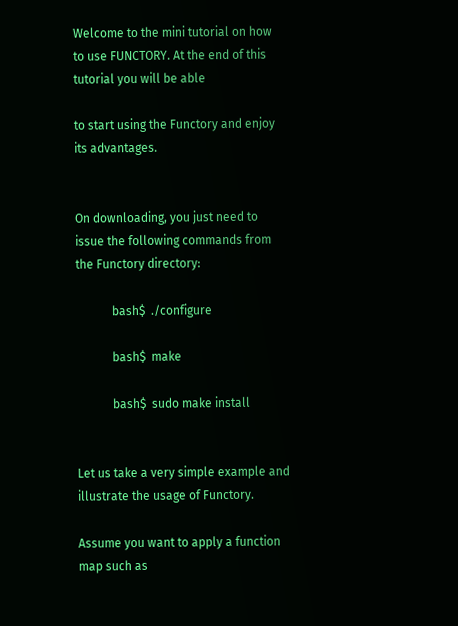Welcome to the mini tutorial on how to use FUNCTORY. At the end of this tutorial you will be able

to start using the Functory and enjoy its advantages.


On downloading, you just need to issue the following commands from the Functory directory:

            bash$  ./configure

            bash$  make

            bash$  sudo make install


Let us take a very simple example and illustrate the usage of Functory.

Assume you want to apply a function map such as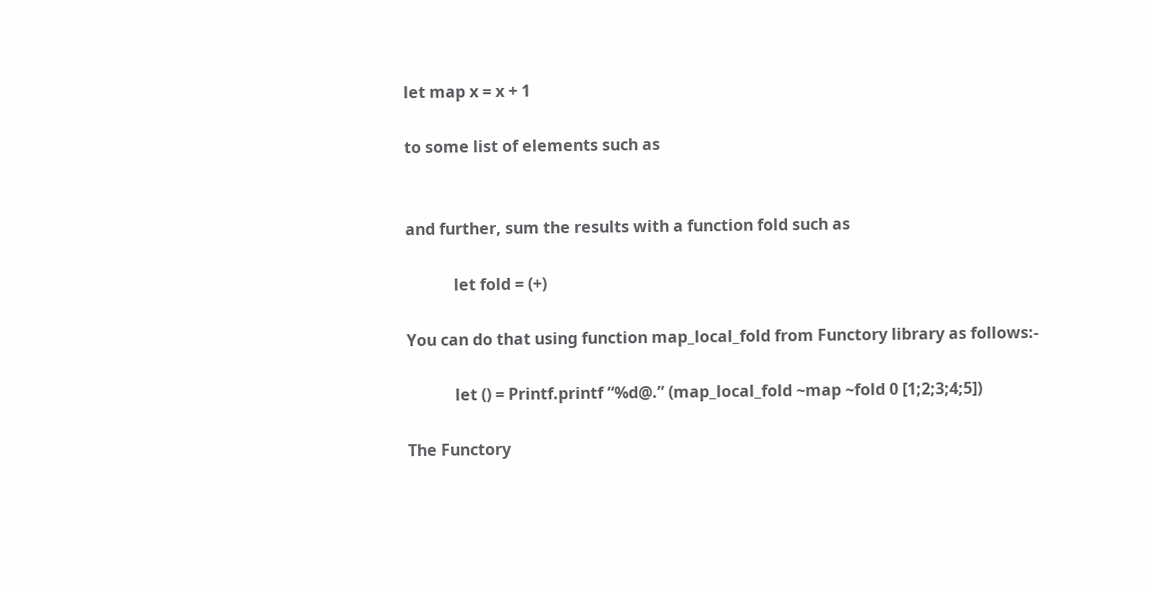let map x = x + 1

to some list of elements such as


and further, sum the results with a function fold such as

            let fold = (+)

You can do that using function map_local_fold from Functory library as follows:-

            let () = Printf.printf “%d@.” (map_local_fold ~map ~fold 0 [1;2;3;4;5])

The Functory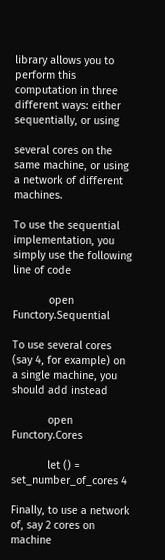library allows you to perform this computation in three different ways: either sequentially, or using

several cores on the same machine, or using a network of different machines.

To use the sequential implementation, you simply use the following line of code

            open Functory.Sequential

To use several cores (say 4, for example) on a single machine, you should add instead

            open Functory.Cores

            let () = set_number_of_cores 4

Finally, to use a network of, say 2 cores on machine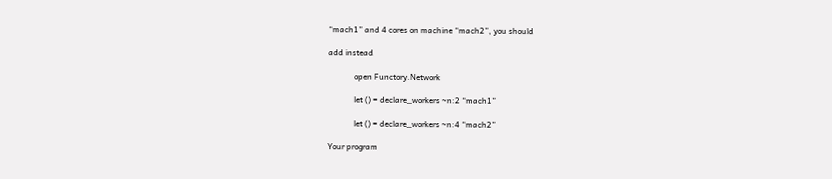“mach1” and 4 cores on machine “mach2”, you should

add instead

             open Functory.Network

             let () = declare_workers ~n:2 “mach1”

             let () = declare_workers ~n:4 “mach2”

Your program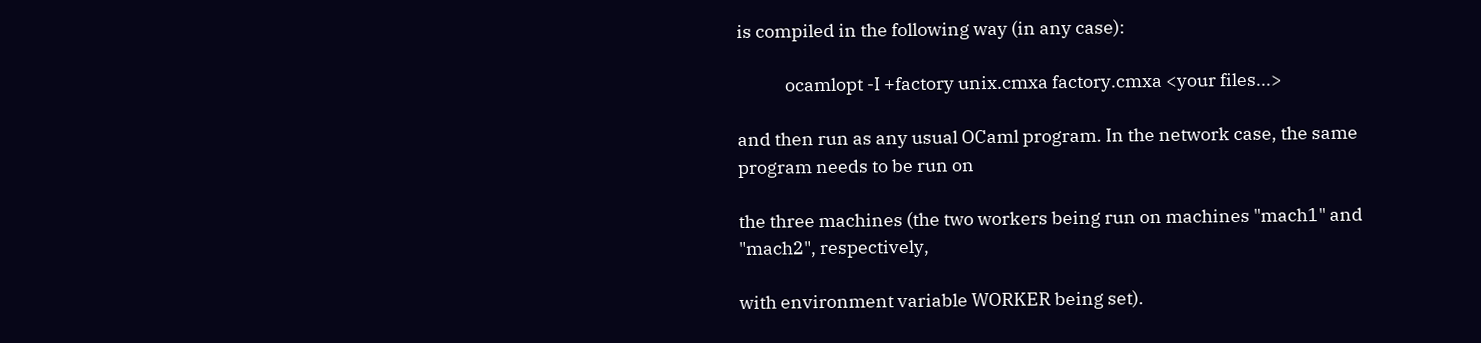is compiled in the following way (in any case):

            ocamlopt -I +factory unix.cmxa factory.cmxa <your files...>

and then run as any usual OCaml program. In the network case, the same program needs to be run on

the three machines (the two workers being run on machines "mach1" and "mach2", respectively,

with environment variable WORKER being set).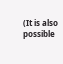(It is also possible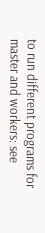to run different programs for master and workers: see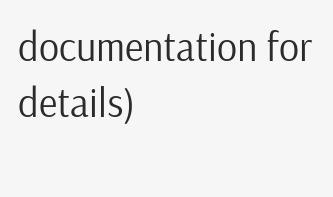documentation for details)